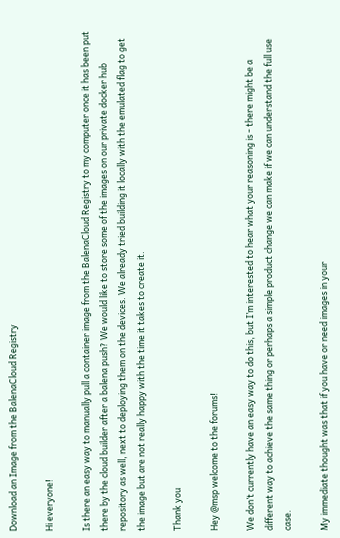Download an Image from the BalenaCloud Registry

Hi everyone!

Is there an easy way to manually pull a container image from the BalenaCloud Registry to my computer once it has been put there by the cloud builder after a balena push? We would like to store some of the images on our private docker hub repository as well, next to deploying them on the devices. We already tried building it locally with the emulated flag to get the image but are not really happy with the time it takes to create it.

Thank you

Hey @msp welcome to the forums!

We don’t currently have an easy way to do this, but I’m interested to hear what your reasoning is - there might be a different way to achieve the same thing or perhaps a simple product change we can make if we can understand the full use case.

My immediate thought was that if you have or need images in your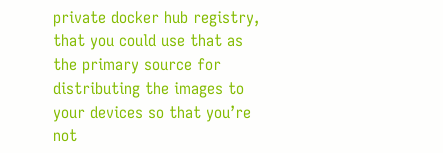private docker hub registry, that you could use that as the primary source for distributing the images to your devices so that you’re not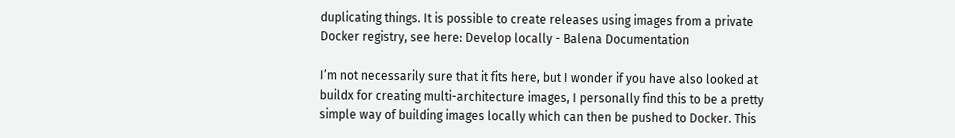duplicating things. It is possible to create releases using images from a private Docker registry, see here: Develop locally - Balena Documentation

I’m not necessarily sure that it fits here, but I wonder if you have also looked at buildx for creating multi-architecture images, I personally find this to be a pretty simple way of building images locally which can then be pushed to Docker. This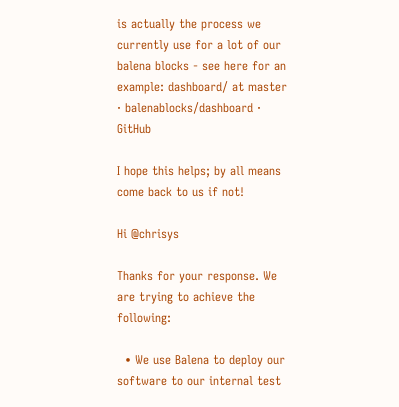is actually the process we currently use for a lot of our balena blocks - see here for an example: dashboard/ at master · balenablocks/dashboard · GitHub

I hope this helps; by all means come back to us if not!

Hi @chrisys

Thanks for your response. We are trying to achieve the following:

  • We use Balena to deploy our software to our internal test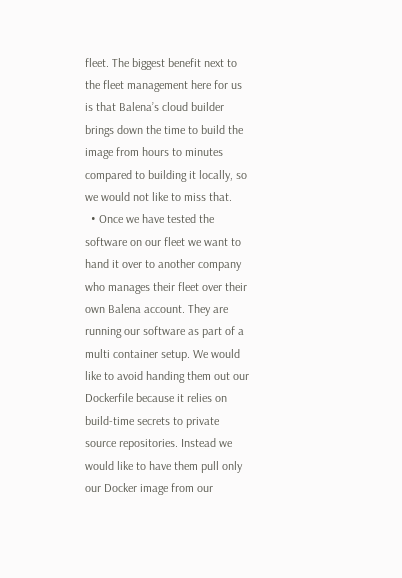fleet. The biggest benefit next to the fleet management here for us is that Balena’s cloud builder brings down the time to build the image from hours to minutes compared to building it locally, so we would not like to miss that.
  • Once we have tested the software on our fleet we want to hand it over to another company who manages their fleet over their own Balena account. They are running our software as part of a multi container setup. We would like to avoid handing them out our Dockerfile because it relies on build-time secrets to private source repositories. Instead we would like to have them pull only our Docker image from our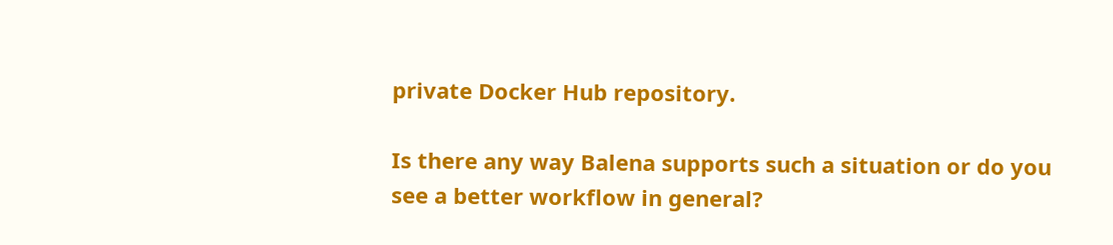private Docker Hub repository.

Is there any way Balena supports such a situation or do you see a better workflow in general?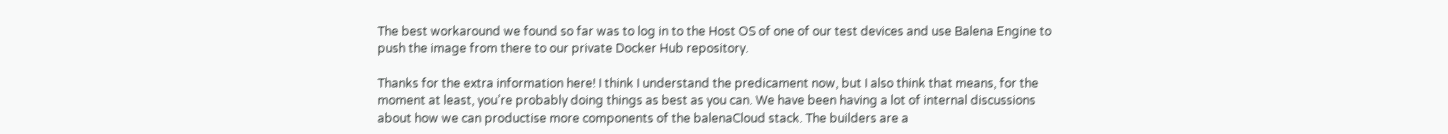The best workaround we found so far was to log in to the Host OS of one of our test devices and use Balena Engine to push the image from there to our private Docker Hub repository.

Thanks for the extra information here! I think I understand the predicament now, but I also think that means, for the moment at least, you’re probably doing things as best as you can. We have been having a lot of internal discussions about how we can productise more components of the balenaCloud stack. The builders are a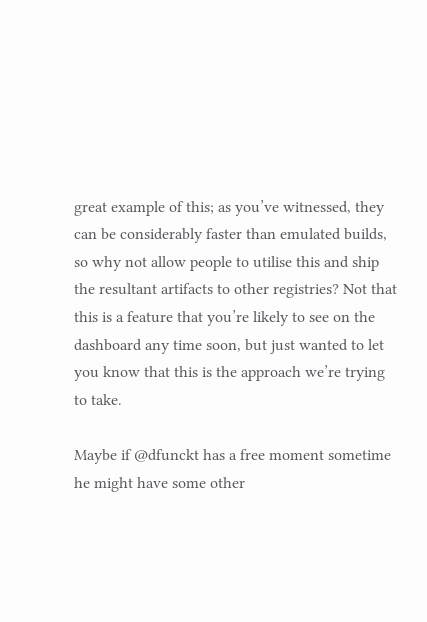great example of this; as you’ve witnessed, they can be considerably faster than emulated builds, so why not allow people to utilise this and ship the resultant artifacts to other registries? Not that this is a feature that you’re likely to see on the dashboard any time soon, but just wanted to let you know that this is the approach we’re trying to take.

Maybe if @dfunckt has a free moment sometime he might have some other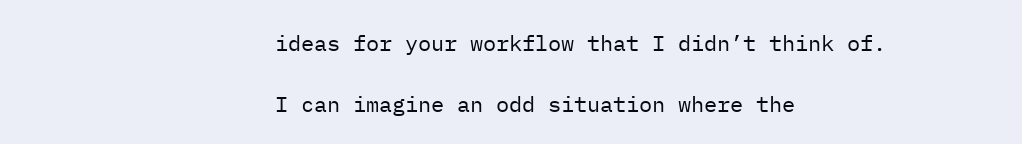ideas for your workflow that I didn’t think of.

I can imagine an odd situation where the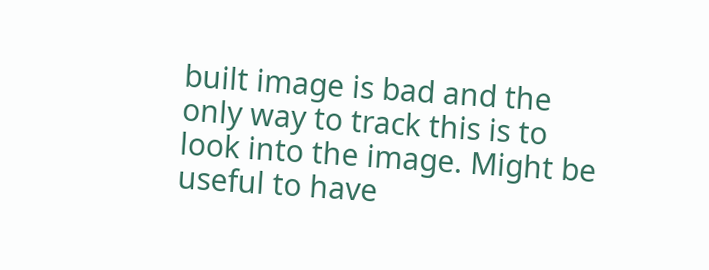built image is bad and the only way to track this is to look into the image. Might be useful to have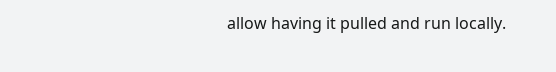allow having it pulled and run locally.